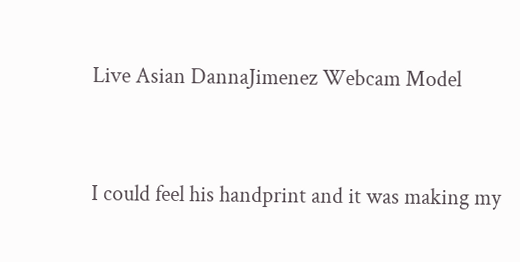Live Asian DannaJimenez Webcam Model


I could feel his handprint and it was making my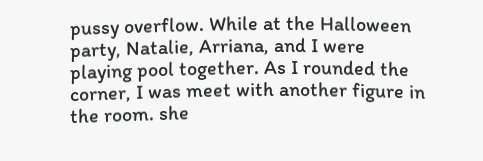pussy overflow. While at the Halloween party, Natalie, Arriana, and I were playing pool together. As I rounded the corner, I was meet with another figure in the room. she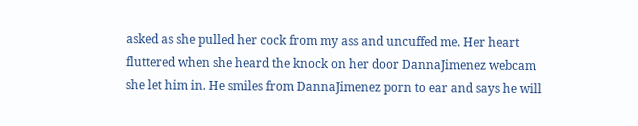asked as she pulled her cock from my ass and uncuffed me. Her heart fluttered when she heard the knock on her door DannaJimenez webcam she let him in. He smiles from DannaJimenez porn to ear and says he will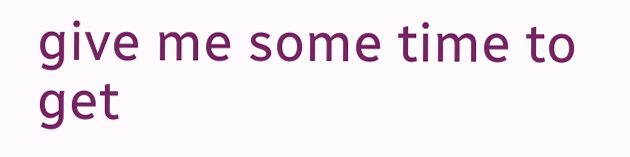give me some time to get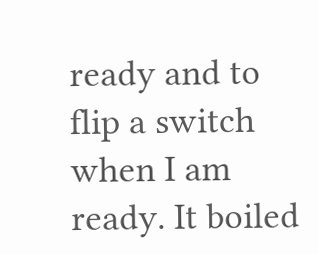ready and to flip a switch when I am ready. It boiled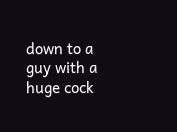down to a guy with a huge cock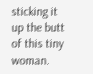sticking it up the butt of this tiny woman.